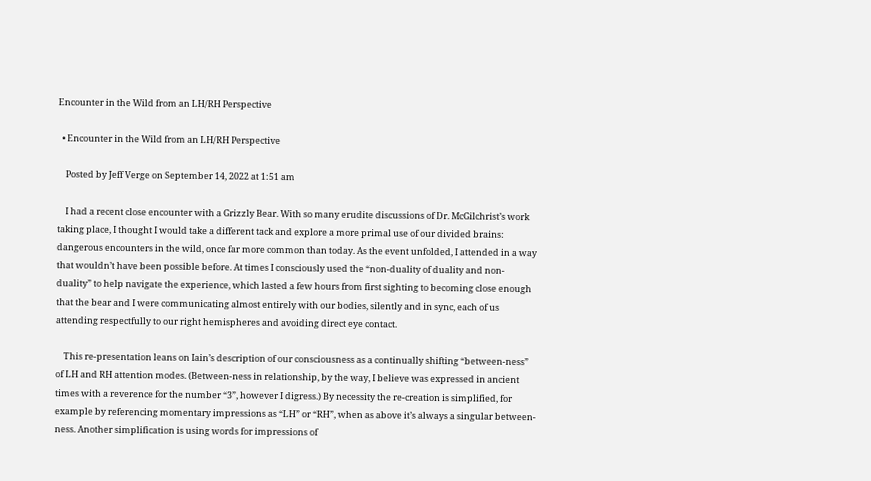Encounter in the Wild from an LH/RH Perspective

  • Encounter in the Wild from an LH/RH Perspective

    Posted by Jeff Verge on September 14, 2022 at 1:51 am

    I had a recent close encounter with a Grizzly Bear. With so many erudite discussions of Dr. McGilchrist’s work taking place, I thought I would take a different tack and explore a more primal use of our divided brains: dangerous encounters in the wild, once far more common than today. As the event unfolded, I attended in a way that wouldn’t have been possible before. At times I consciously used the “non-duality of duality and non-duality” to help navigate the experience, which lasted a few hours from first sighting to becoming close enough that the bear and I were communicating almost entirely with our bodies, silently and in sync, each of us attending respectfully to our right hemispheres and avoiding direct eye contact.

    This re-presentation leans on Iain’s description of our consciousness as a continually shifting “between-ness” of LH and RH attention modes. (Between-ness in relationship, by the way, I believe was expressed in ancient times with a reverence for the number “3”, however I digress.) By necessity the re-creation is simplified, for example by referencing momentary impressions as “LH” or “RH”, when as above it’s always a singular between-ness. Another simplification is using words for impressions of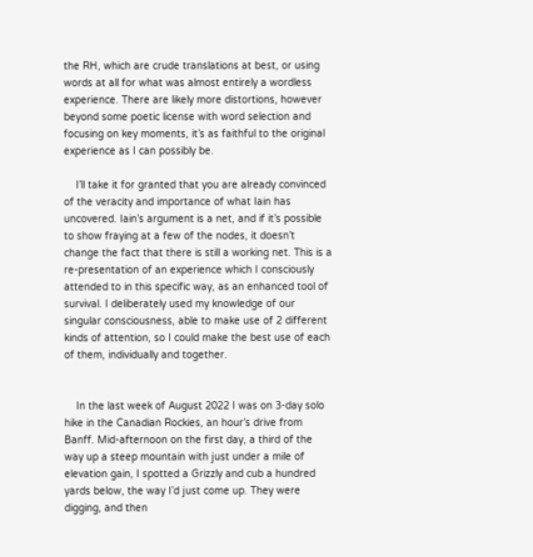the RH, which are crude translations at best, or using words at all for what was almost entirely a wordless experience. There are likely more distortions, however beyond some poetic license with word selection and focusing on key moments, it’s as faithful to the original experience as I can possibly be.

    I’ll take it for granted that you are already convinced of the veracity and importance of what Iain has uncovered. Iain’s argument is a net, and if it’s possible to show fraying at a few of the nodes, it doesn’t change the fact that there is still a working net. This is a re-presentation of an experience which I consciously attended to in this specific way, as an enhanced tool of survival. I deliberately used my knowledge of our singular consciousness, able to make use of 2 different kinds of attention, so I could make the best use of each of them, individually and together.


    In the last week of August 2022 I was on 3-day solo hike in the Canadian Rockies, an hour’s drive from Banff. Mid-afternoon on the first day, a third of the way up a steep mountain with just under a mile of elevation gain, I spotted a Grizzly and cub a hundred yards below, the way I’d just come up. They were digging, and then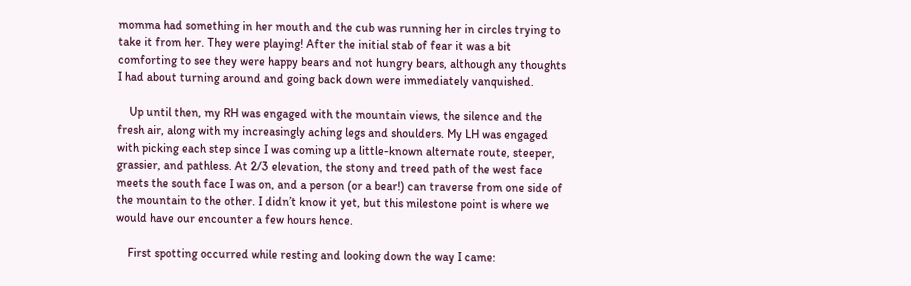momma had something in her mouth and the cub was running her in circles trying to take it from her. They were playing! After the initial stab of fear it was a bit comforting to see they were happy bears and not hungry bears, although any thoughts I had about turning around and going back down were immediately vanquished.

    Up until then, my RH was engaged with the mountain views, the silence and the fresh air, along with my increasingly aching legs and shoulders. My LH was engaged with picking each step since I was coming up a little-known alternate route, steeper, grassier, and pathless. At 2/3 elevation, the stony and treed path of the west face meets the south face I was on, and a person (or a bear!) can traverse from one side of the mountain to the other. I didn’t know it yet, but this milestone point is where we would have our encounter a few hours hence.

    First spotting occurred while resting and looking down the way I came: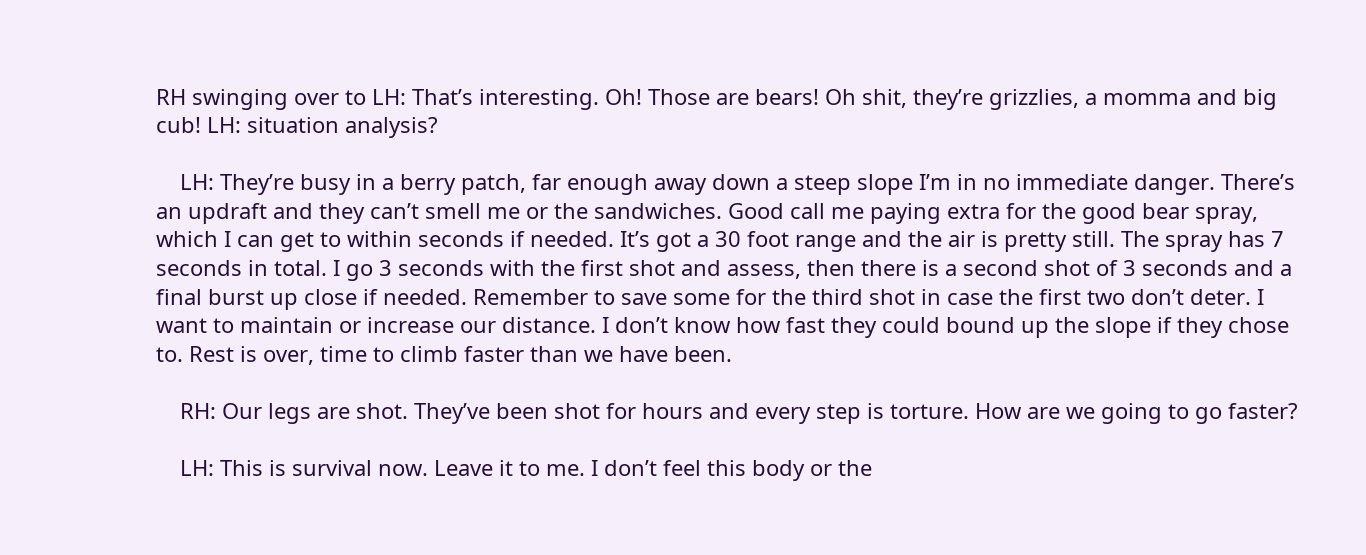RH swinging over to LH: That’s interesting. Oh! Those are bears! Oh shit, they’re grizzlies, a momma and big cub! LH: situation analysis?

    LH: They’re busy in a berry patch, far enough away down a steep slope I’m in no immediate danger. There’s an updraft and they can’t smell me or the sandwiches. Good call me paying extra for the good bear spray, which I can get to within seconds if needed. It’s got a 30 foot range and the air is pretty still. The spray has 7 seconds in total. I go 3 seconds with the first shot and assess, then there is a second shot of 3 seconds and a final burst up close if needed. Remember to save some for the third shot in case the first two don’t deter. I want to maintain or increase our distance. I don’t know how fast they could bound up the slope if they chose to. Rest is over, time to climb faster than we have been.

    RH: Our legs are shot. They’ve been shot for hours and every step is torture. How are we going to go faster?

    LH: This is survival now. Leave it to me. I don’t feel this body or the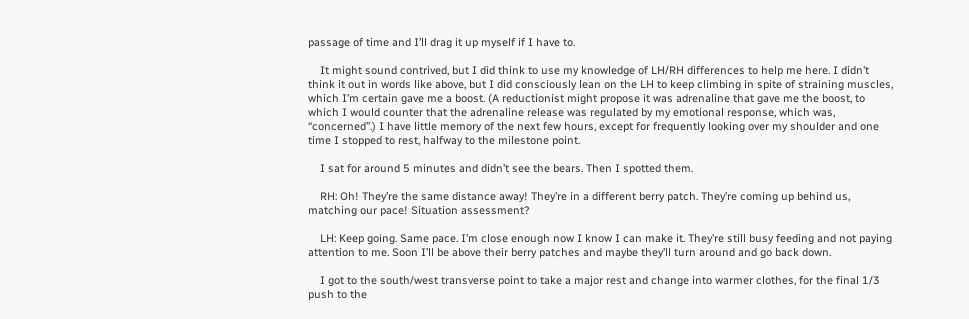passage of time and I’ll drag it up myself if I have to.

    It might sound contrived, but I did think to use my knowledge of LH/RH differences to help me here. I didn’t think it out in words like above, but I did consciously lean on the LH to keep climbing in spite of straining muscles, which I’m certain gave me a boost. (A reductionist might propose it was adrenaline that gave me the boost, to which I would counter that the adrenaline release was regulated by my emotional response, which was, “concerned”.) I have little memory of the next few hours, except for frequently looking over my shoulder and one time I stopped to rest, halfway to the milestone point.

    I sat for around 5 minutes and didn’t see the bears. Then I spotted them.

    RH: Oh! They’re the same distance away! They’re in a different berry patch. They’re coming up behind us, matching our pace! Situation assessment?

    LH: Keep going. Same pace. I’m close enough now I know I can make it. They’re still busy feeding and not paying attention to me. Soon I’ll be above their berry patches and maybe they’ll turn around and go back down.

    I got to the south/west transverse point to take a major rest and change into warmer clothes, for the final 1/3 push to the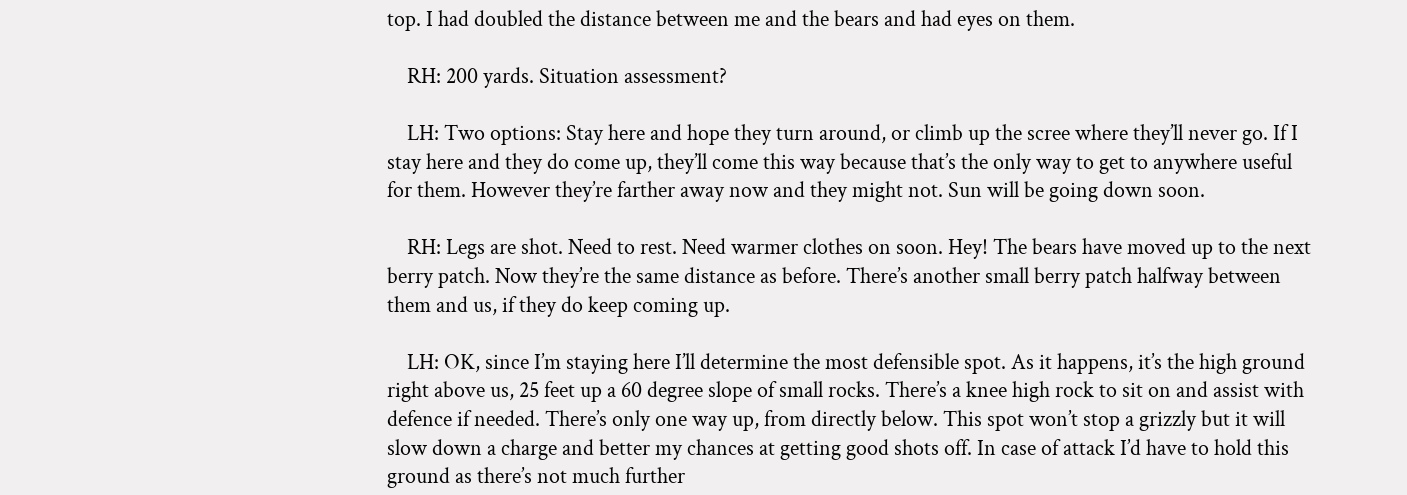top. I had doubled the distance between me and the bears and had eyes on them.

    RH: 200 yards. Situation assessment?

    LH: Two options: Stay here and hope they turn around, or climb up the scree where they’ll never go. If I stay here and they do come up, they’ll come this way because that’s the only way to get to anywhere useful for them. However they’re farther away now and they might not. Sun will be going down soon.

    RH: Legs are shot. Need to rest. Need warmer clothes on soon. Hey! The bears have moved up to the next berry patch. Now they’re the same distance as before. There’s another small berry patch halfway between them and us, if they do keep coming up.

    LH: OK, since I’m staying here I’ll determine the most defensible spot. As it happens, it’s the high ground right above us, 25 feet up a 60 degree slope of small rocks. There’s a knee high rock to sit on and assist with defence if needed. There’s only one way up, from directly below. This spot won’t stop a grizzly but it will slow down a charge and better my chances at getting good shots off. In case of attack I’d have to hold this ground as there’s not much further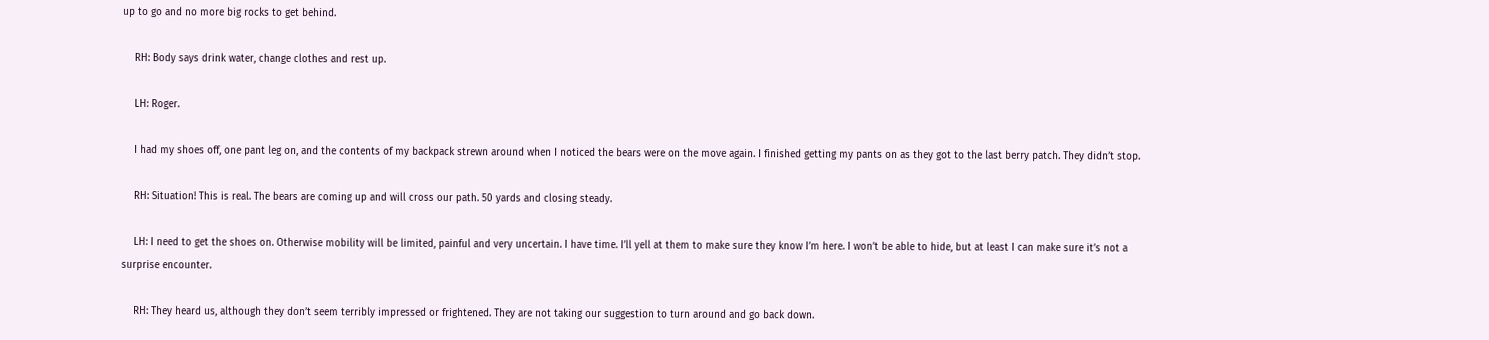up to go and no more big rocks to get behind.

    RH: Body says drink water, change clothes and rest up.

    LH: Roger.

    I had my shoes off, one pant leg on, and the contents of my backpack strewn around when I noticed the bears were on the move again. I finished getting my pants on as they got to the last berry patch. They didn’t stop.

    RH: Situation! This is real. The bears are coming up and will cross our path. 50 yards and closing steady.

    LH: I need to get the shoes on. Otherwise mobility will be limited, painful and very uncertain. I have time. I’ll yell at them to make sure they know I’m here. I won’t be able to hide, but at least I can make sure it’s not a surprise encounter.

    RH: They heard us, although they don’t seem terribly impressed or frightened. They are not taking our suggestion to turn around and go back down.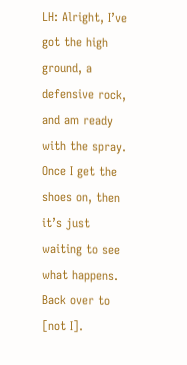LH: Alright, I’ve got the high ground, a defensive rock, and am ready with the spray. Once I get the shoes on, then it’s just waiting to see what happens. Back over to [not I].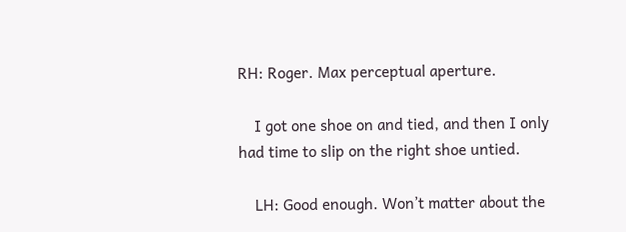RH: Roger. Max perceptual aperture.

    I got one shoe on and tied, and then I only had time to slip on the right shoe untied.

    LH: Good enough. Won’t matter about the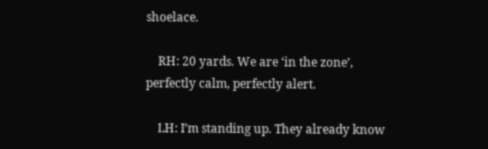shoelace.

    RH: 20 yards. We are ‘in the zone’, perfectly calm, perfectly alert.

    LH: I’m standing up. They already know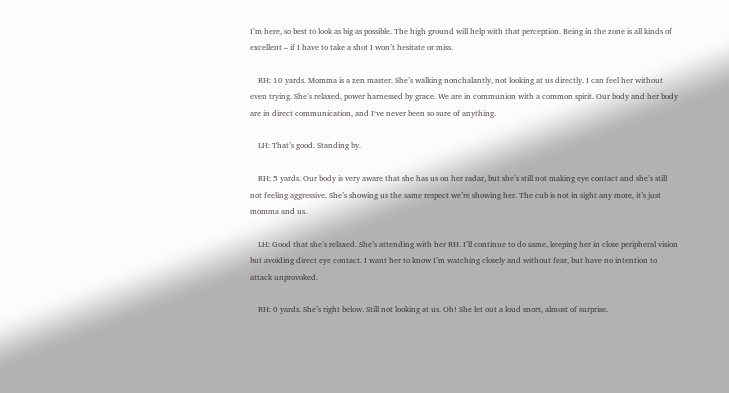I’m here, so best to look as big as possible. The high ground will help with that perception. Being in the zone is all kinds of excellent – if I have to take a shot I won’t hesitate or miss.

    RH: 10 yards. Momma is a zen master. She’s walking nonchalantly, not looking at us directly. I can feel her without even trying. She’s relaxed, power harnessed by grace. We are in communion with a common spirit. Our body and her body are in direct communication, and I‘ve never been so sure of anything.

    LH: That’s good. Standing by.

    RH: 5 yards. Our body is very aware that she has us on her radar, but she’s still not making eye contact and she’s still not feeling aggressive. She’s showing us the same respect we’re showing her. The cub is not in sight any more, it’s just momma and us.

    LH: Good that she’s relaxed. She’s attending with her RH. I’ll continue to do same, keeping her in close peripheral vision but avoiding direct eye contact. I want her to know I’m watching closely and without fear, but have no intention to attack unprovoked.

    RH: 0 yards. She’s right below. Still not looking at us. Oh! She let out a loud snort, almost of surprise.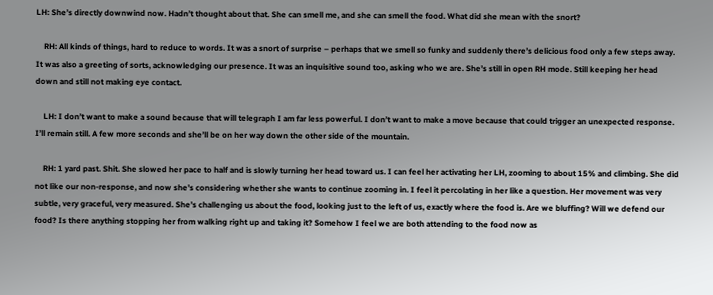LH: She’s directly downwind now. Hadn’t thought about that. She can smell me, and she can smell the food. What did she mean with the snort?

    RH: All kinds of things, hard to reduce to words. It was a snort of surprise – perhaps that we smell so funky and suddenly there’s delicious food only a few steps away. It was also a greeting of sorts, acknowledging our presence. It was an inquisitive sound too, asking who we are. She’s still in open RH mode. Still keeping her head down and still not making eye contact.

    LH: I don’t want to make a sound because that will telegraph I am far less powerful. I don’t want to make a move because that could trigger an unexpected response. I’ll remain still. A few more seconds and she’ll be on her way down the other side of the mountain.

    RH: 1 yard past. Shit. She slowed her pace to half and is slowly turning her head toward us. I can feel her activating her LH, zooming to about 15% and climbing. She did not like our non-response, and now she’s considering whether she wants to continue zooming in. I feel it percolating in her like a question. Her movement was very subtle, very graceful, very measured. She’s challenging us about the food, looking just to the left of us, exactly where the food is. Are we bluffing? Will we defend our food? Is there anything stopping her from walking right up and taking it? Somehow I feel we are both attending to the food now as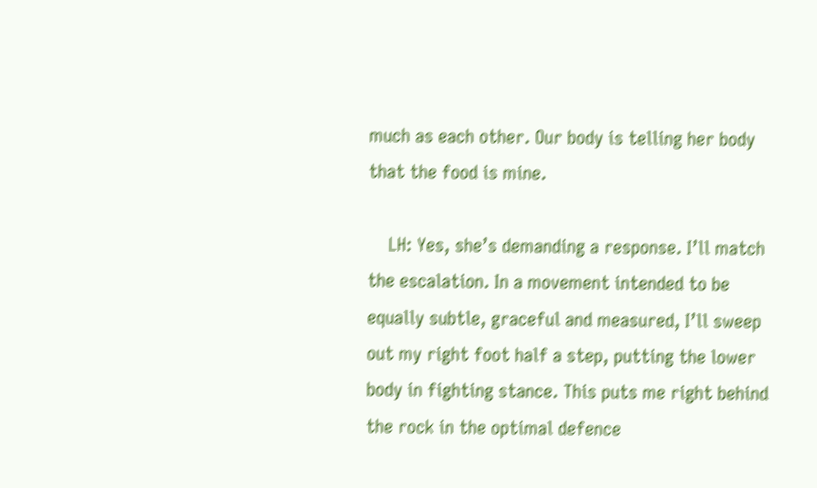much as each other. Our body is telling her body that the food is mine.

    LH: Yes, she’s demanding a response. I’ll match the escalation. In a movement intended to be equally subtle, graceful and measured, I’ll sweep out my right foot half a step, putting the lower body in fighting stance. This puts me right behind the rock in the optimal defence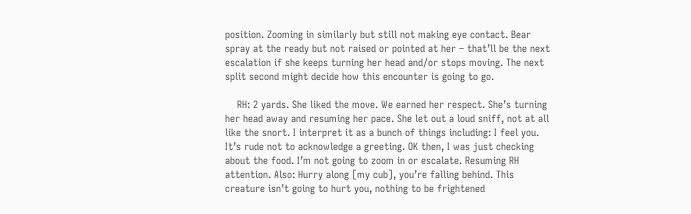position. Zooming in similarly but still not making eye contact. Bear spray at the ready but not raised or pointed at her – that’ll be the next escalation if she keeps turning her head and/or stops moving. The next split second might decide how this encounter is going to go.

    RH: 2 yards. She liked the move. We earned her respect. She’s turning her head away and resuming her pace. She let out a loud sniff, not at all like the snort. I interpret it as a bunch of things including: I feel you. It’s rude not to acknowledge a greeting. OK then, I was just checking about the food. I’m not going to zoom in or escalate. Resuming RH attention. Also: Hurry along [my cub], you’re falling behind. This creature isn’t going to hurt you, nothing to be frightened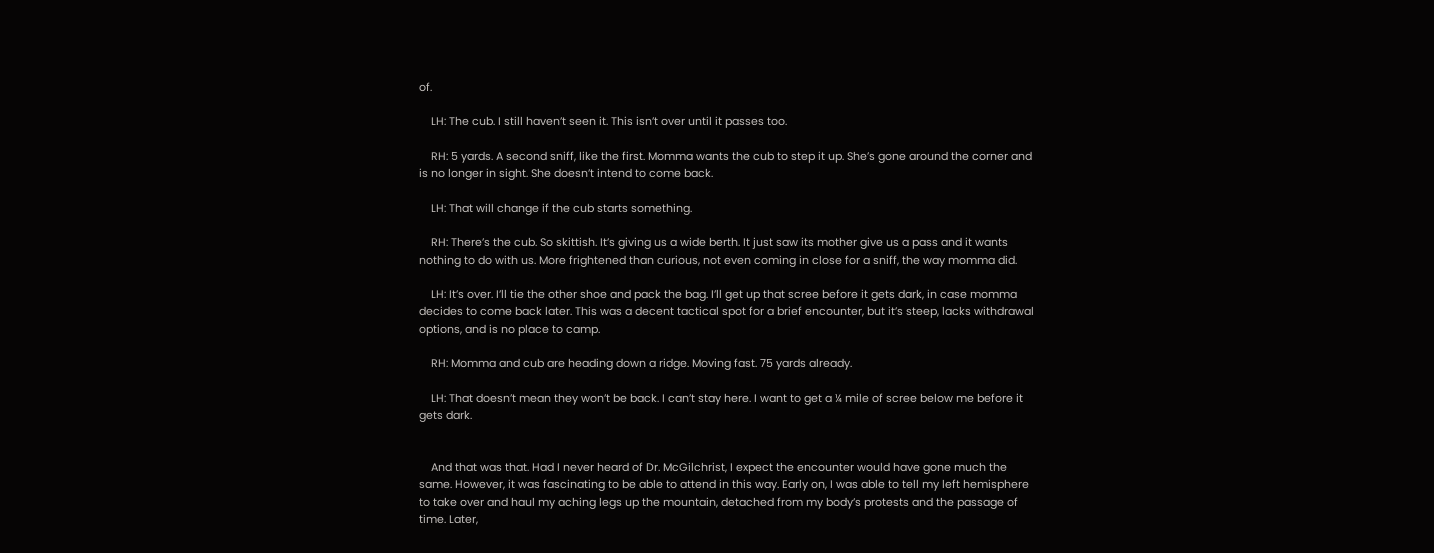of.

    LH: The cub. I still haven’t seen it. This isn’t over until it passes too.

    RH: 5 yards. A second sniff, like the first. Momma wants the cub to step it up. She’s gone around the corner and is no longer in sight. She doesn’t intend to come back.

    LH: That will change if the cub starts something.

    RH: There’s the cub. So skittish. It’s giving us a wide berth. It just saw its mother give us a pass and it wants nothing to do with us. More frightened than curious, not even coming in close for a sniff, the way momma did.

    LH: It’s over. I’ll tie the other shoe and pack the bag. I’ll get up that scree before it gets dark, in case momma decides to come back later. This was a decent tactical spot for a brief encounter, but it’s steep, lacks withdrawal options, and is no place to camp.

    RH: Momma and cub are heading down a ridge. Moving fast. 75 yards already.

    LH: That doesn’t mean they won’t be back. I can’t stay here. I want to get a ¼ mile of scree below me before it gets dark.


    And that was that. Had I never heard of Dr. McGilchrist, I expect the encounter would have gone much the same. However, it was fascinating to be able to attend in this way. Early on, I was able to tell my left hemisphere to take over and haul my aching legs up the mountain, detached from my body’s protests and the passage of time. Later,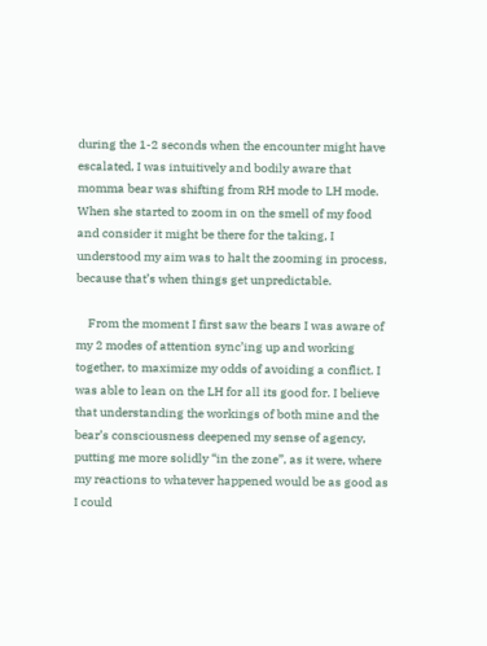during the 1-2 seconds when the encounter might have escalated, I was intuitively and bodily aware that momma bear was shifting from RH mode to LH mode. When she started to zoom in on the smell of my food and consider it might be there for the taking, I understood my aim was to halt the zooming in process, because that’s when things get unpredictable.

    From the moment I first saw the bears I was aware of my 2 modes of attention sync’ing up and working together, to maximize my odds of avoiding a conflict. I was able to lean on the LH for all its good for. I believe that understanding the workings of both mine and the bear’s consciousness deepened my sense of agency, putting me more solidly “in the zone”, as it were, where my reactions to whatever happened would be as good as I could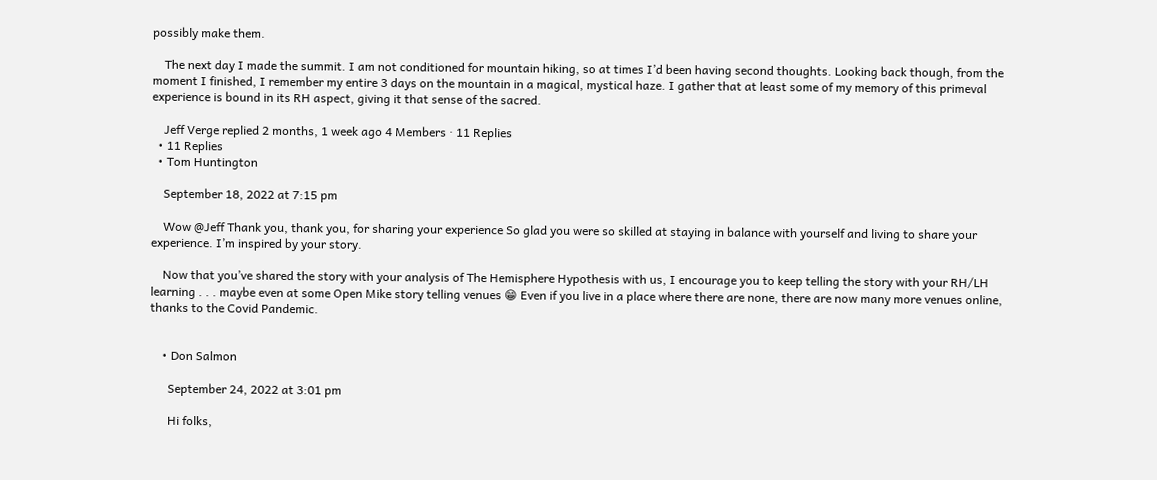possibly make them.

    The next day I made the summit. I am not conditioned for mountain hiking, so at times I’d been having second thoughts. Looking back though, from the moment I finished, I remember my entire 3 days on the mountain in a magical, mystical haze. I gather that at least some of my memory of this primeval experience is bound in its RH aspect, giving it that sense of the sacred.

    Jeff Verge replied 2 months, 1 week ago 4 Members · 11 Replies
  • 11 Replies
  • Tom Huntington

    September 18, 2022 at 7:15 pm

    Wow @Jeff Thank you, thank you, for sharing your experience So glad you were so skilled at staying in balance with yourself and living to share your experience. I’m inspired by your story.

    Now that you’ve shared the story with your analysis of The Hemisphere Hypothesis with us, I encourage you to keep telling the story with your RH/LH learning . . . maybe even at some Open Mike story telling venues 😁 Even if you live in a place where there are none, there are now many more venues online, thanks to the Covid Pandemic.


    • Don Salmon

      September 24, 2022 at 3:01 pm

      Hi folks,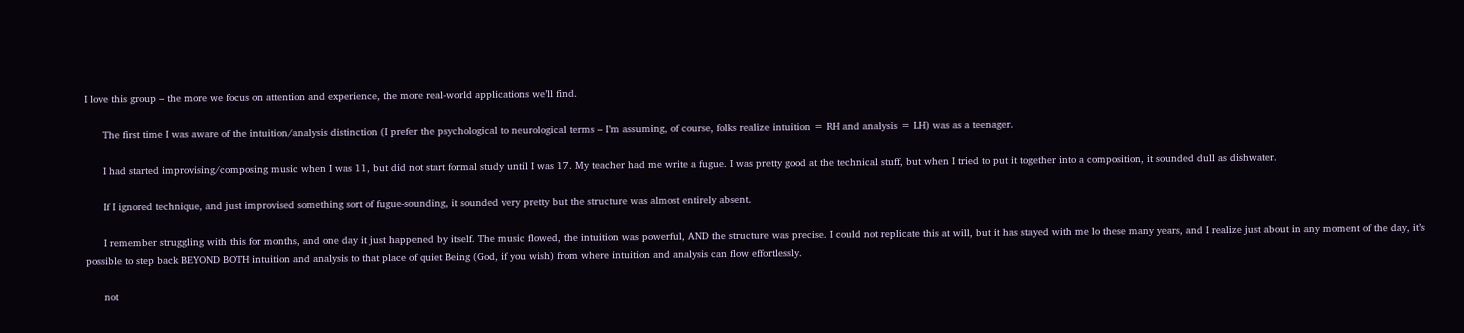I love this group – the more we focus on attention and experience, the more real-world applications we’ll find.

      The first time I was aware of the intuition/analysis distinction (I prefer the psychological to neurological terms – I’m assuming, of course, folks realize intuition = RH and analysis = LH) was as a teenager.

      I had started improvising/composing music when I was 11, but did not start formal study until I was 17. My teacher had me write a fugue. I was pretty good at the technical stuff, but when I tried to put it together into a composition, it sounded dull as dishwater.

      If I ignored technique, and just improvised something sort of fugue-sounding, it sounded very pretty but the structure was almost entirely absent.

      I remember struggling with this for months, and one day it just happened by itself. The music flowed, the intuition was powerful, AND the structure was precise. I could not replicate this at will, but it has stayed with me lo these many years, and I realize just about in any moment of the day, it’s possible to step back BEYOND BOTH intuition and analysis to that place of quiet Being (God, if you wish) from where intuition and analysis can flow effortlessly.

      not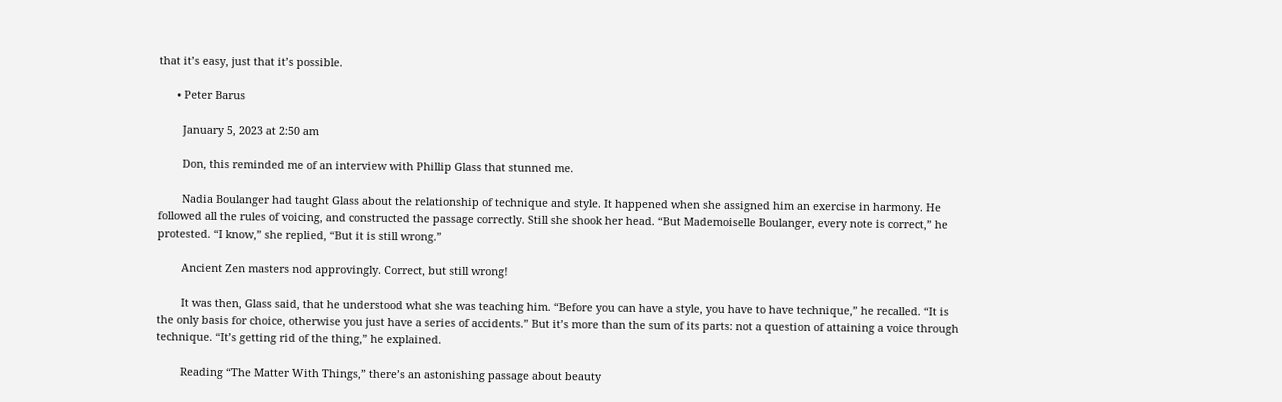that it’s easy, just that it’s possible.

      • Peter Barus

        January 5, 2023 at 2:50 am

        Don, this reminded me of an interview with Phillip Glass that stunned me.

        Nadia Boulanger had taught Glass about the relationship of technique and style. It happened when she assigned him an exercise in harmony. He followed all the rules of voicing, and constructed the passage correctly. Still she shook her head. “But Mademoiselle Boulanger, every note is correct,” he protested. “I know,” she replied, “But it is still wrong.”

        Ancient Zen masters nod approvingly. Correct, but still wrong!

        It was then, Glass said, that he understood what she was teaching him. “Before you can have a style, you have to have technique,” he recalled. “It is the only basis for choice, otherwise you just have a series of accidents.” But it’s more than the sum of its parts: not a question of attaining a voice through technique. “It’s getting rid of the thing,” he explained.

        Reading “The Matter With Things,” there’s an astonishing passage about beauty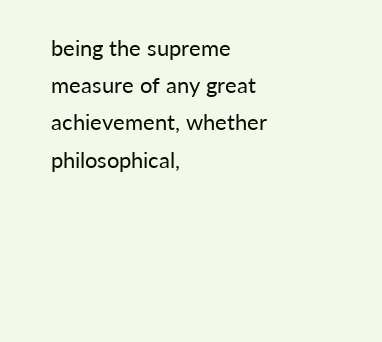being the supreme measure of any great achievement, whether philosophical,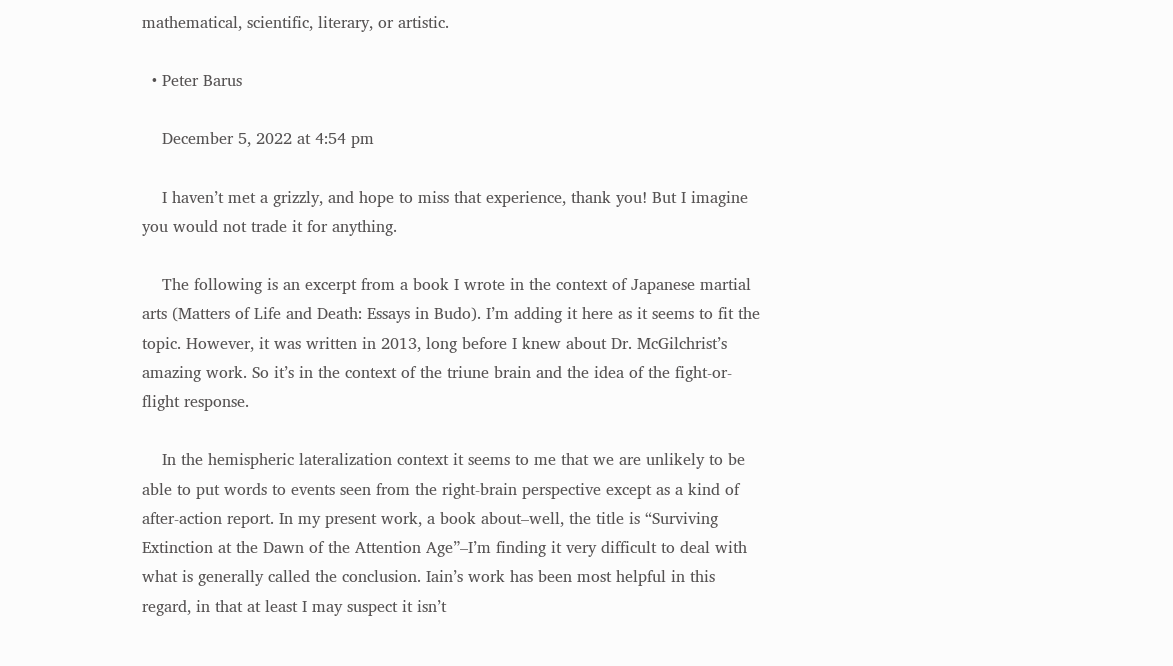mathematical, scientific, literary, or artistic.

  • Peter Barus

    December 5, 2022 at 4:54 pm

    I haven’t met a grizzly, and hope to miss that experience, thank you! But I imagine you would not trade it for anything.

    The following is an excerpt from a book I wrote in the context of Japanese martial arts (Matters of Life and Death: Essays in Budo). I’m adding it here as it seems to fit the topic. However, it was written in 2013, long before I knew about Dr. McGilchrist’s amazing work. So it’s in the context of the triune brain and the idea of the fight-or-flight response.

    In the hemispheric lateralization context it seems to me that we are unlikely to be able to put words to events seen from the right-brain perspective except as a kind of after-action report. In my present work, a book about–well, the title is “Surviving Extinction at the Dawn of the Attention Age”–I’m finding it very difficult to deal with what is generally called the conclusion. Iain’s work has been most helpful in this regard, in that at least I may suspect it isn’t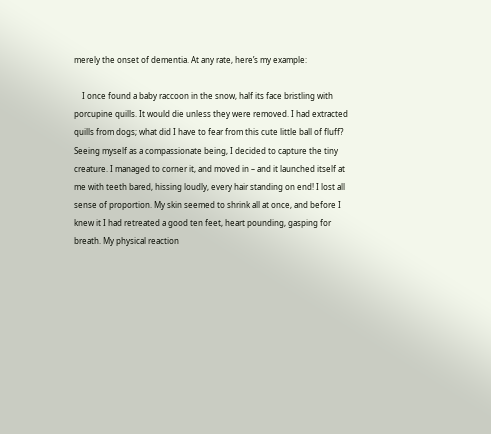merely the onset of dementia. At any rate, here’s my example:

    I once found a baby raccoon in the snow, half its face bristling with porcupine quills. It would die unless they were removed. I had extracted quills from dogs; what did I have to fear from this cute little ball of fluff? Seeing myself as a compassionate being, I decided to capture the tiny creature. I managed to corner it, and moved in – and it launched itself at me with teeth bared, hissing loudly, every hair standing on end! I lost all sense of proportion. My skin seemed to shrink all at once, and before I knew it I had retreated a good ten feet, heart pounding, gasping for breath. My physical reaction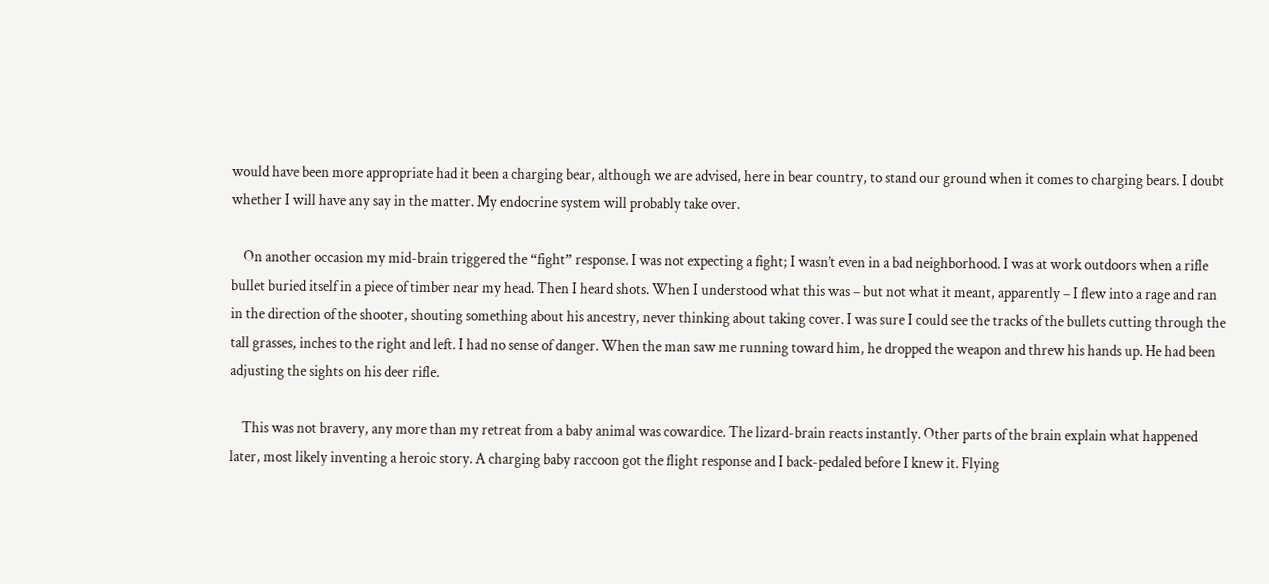would have been more appropriate had it been a charging bear, although we are advised, here in bear country, to stand our ground when it comes to charging bears. I doubt whether I will have any say in the matter. My endocrine system will probably take over.

    On another occasion my mid-brain triggered the “fight” response. I was not expecting a fight; I wasn’t even in a bad neighborhood. I was at work outdoors when a rifle bullet buried itself in a piece of timber near my head. Then I heard shots. When I understood what this was – but not what it meant, apparently – I flew into a rage and ran in the direction of the shooter, shouting something about his ancestry, never thinking about taking cover. I was sure I could see the tracks of the bullets cutting through the tall grasses, inches to the right and left. I had no sense of danger. When the man saw me running toward him, he dropped the weapon and threw his hands up. He had been adjusting the sights on his deer rifle.

    This was not bravery, any more than my retreat from a baby animal was cowardice. The lizard-brain reacts instantly. Other parts of the brain explain what happened later, most likely inventing a heroic story. A charging baby raccoon got the flight response and I back-pedaled before I knew it. Flying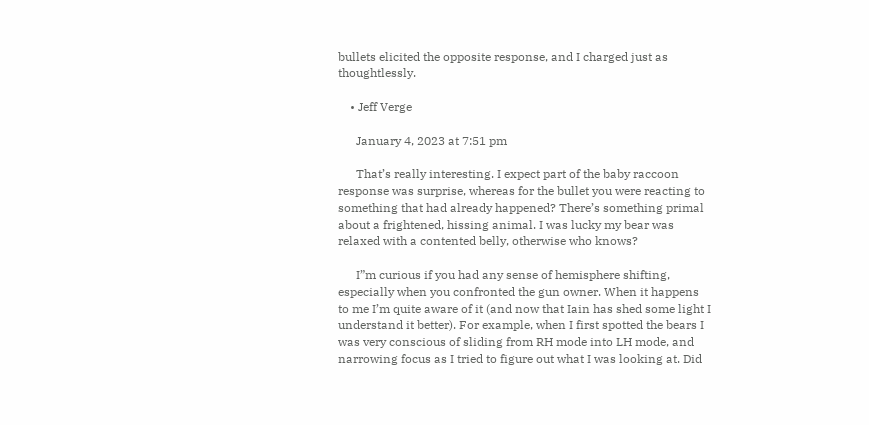bullets elicited the opposite response, and I charged just as thoughtlessly.

    • Jeff Verge

      January 4, 2023 at 7:51 pm

      That’s really interesting. I expect part of the baby raccoon response was surprise, whereas for the bullet you were reacting to something that had already happened? There’s something primal about a frightened, hissing animal. I was lucky my bear was relaxed with a contented belly, otherwise who knows?

      I”m curious if you had any sense of hemisphere shifting, especially when you confronted the gun owner. When it happens to me I’m quite aware of it (and now that Iain has shed some light I understand it better). For example, when I first spotted the bears I was very conscious of sliding from RH mode into LH mode, and narrowing focus as I tried to figure out what I was looking at. Did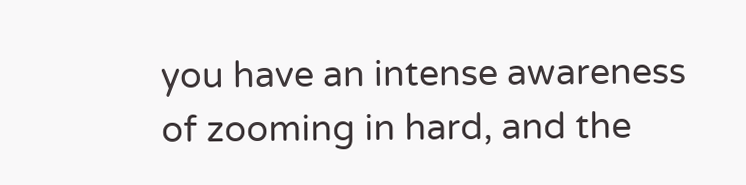you have an intense awareness of zooming in hard, and the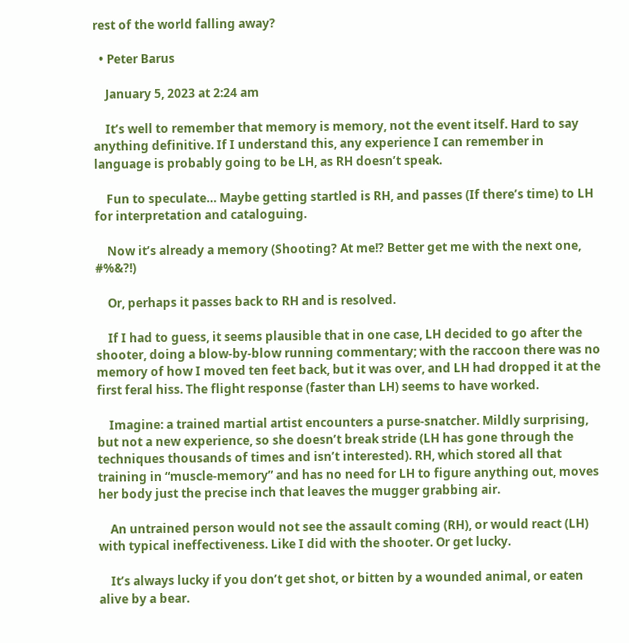rest of the world falling away?

  • Peter Barus

    January 5, 2023 at 2:24 am

    It’s well to remember that memory is memory, not the event itself. Hard to say anything definitive. If I understand this, any experience I can remember in language is probably going to be LH, as RH doesn’t speak.

    Fun to speculate… Maybe getting startled is RH, and passes (If there’s time) to LH for interpretation and cataloguing.

    Now it’s already a memory (Shooting? At me!? Better get me with the next one, #%&?!)

    Or, perhaps it passes back to RH and is resolved.

    If I had to guess, it seems plausible that in one case, LH decided to go after the shooter, doing a blow-by-blow running commentary; with the raccoon there was no memory of how I moved ten feet back, but it was over, and LH had dropped it at the first feral hiss. The flight response (faster than LH) seems to have worked.

    Imagine: a trained martial artist encounters a purse-snatcher. Mildly surprising, but not a new experience, so she doesn’t break stride (LH has gone through the techniques thousands of times and isn’t interested). RH, which stored all that training in “muscle-memory” and has no need for LH to figure anything out, moves her body just the precise inch that leaves the mugger grabbing air.

    An untrained person would not see the assault coming (RH), or would react (LH) with typical ineffectiveness. Like I did with the shooter. Or get lucky.

    It’s always lucky if you don’t get shot, or bitten by a wounded animal, or eaten alive by a bear.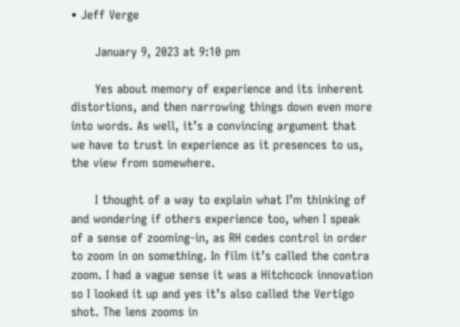• Jeff Verge

      January 9, 2023 at 9:10 pm

      Yes about memory of experience and its inherent distortions, and then narrowing things down even more into words. As well, it’s a convincing argument that we have to trust in experience as it presences to us, the view from somewhere.

      I thought of a way to explain what I’m thinking of and wondering if others experience too, when I speak of a sense of zooming-in, as RH cedes control in order to zoom in on something. In film it’s called the contra zoom. I had a vague sense it was a Hitchcock innovation so I looked it up and yes it’s also called the Vertigo shot. The lens zooms in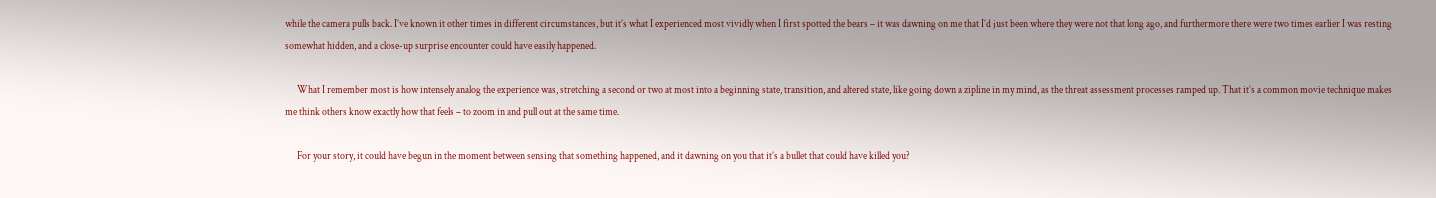while the camera pulls back. I’ve known it other times in different circumstances, but it’s what I experienced most vividly when I first spotted the bears – it was dawning on me that I’d just been where they were not that long ago, and furthermore there were two times earlier I was resting somewhat hidden, and a close-up surprise encounter could have easily happened.

      What I remember most is how intensely analog the experience was, stretching a second or two at most into a beginning state, transition, and altered state, like going down a zipline in my mind, as the threat assessment processes ramped up. That it’s a common movie technique makes me think others know exactly how that feels – to zoom in and pull out at the same time.

      For your story, it could have begun in the moment between sensing that something happened, and it dawning on you that it’s a bullet that could have killed you?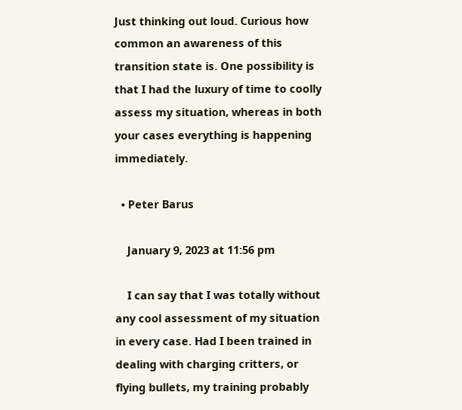Just thinking out loud. Curious how common an awareness of this transition state is. One possibility is that I had the luxury of time to coolly assess my situation, whereas in both your cases everything is happening immediately.

  • Peter Barus

    January 9, 2023 at 11:56 pm

    I can say that I was totally without any cool assessment of my situation in every case. Had I been trained in dealing with charging critters, or flying bullets, my training probably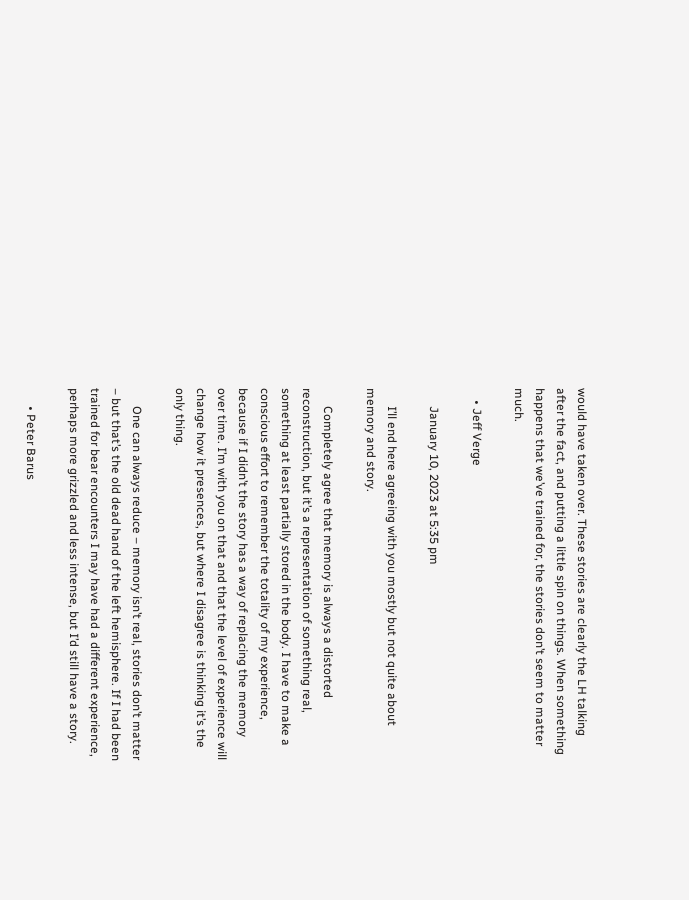would have taken over. These stories are clearly the LH talking after the fact, and putting a little spin on things. When something happens that we’ve trained for, the stories don’t seem to matter much.

    • Jeff Verge

      January 10, 2023 at 5:35 pm

      I’ll end here agreeing with you mostly but not quite about memory and story.

      Completely agree that memory is always a distorted reconstruction, but it’s a representation of something real, something at least partially stored in the body. I have to make a conscious effort to remember the totality of my experience, because if I didn’t the story has a way of replacing the memory over time. I’m with you on that and that the level of experience will change how it presences, but where I disagree is thinking it’s the only thing.

      One can always reduce – memory isn’t real, stories don’t matter – but that’s the old dead hand of the left hemisphere. If I had been trained for bear encounters I may have had a different experience, perhaps more grizzled and less intense, but I’d still have a story.

      • Peter Barus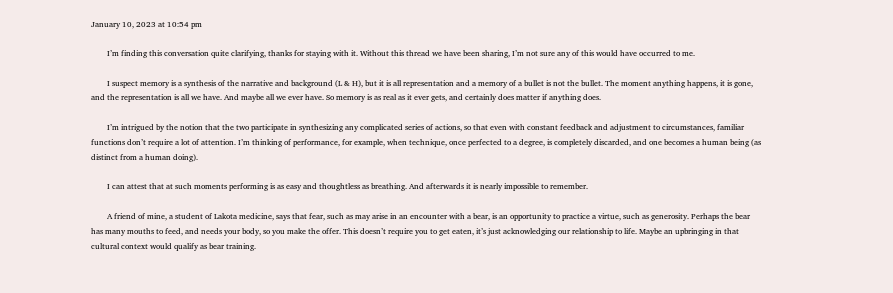January 10, 2023 at 10:54 pm

        I’m finding this conversation quite clarifying, thanks for staying with it. Without this thread we have been sharing, I’m not sure any of this would have occurred to me.

        I suspect memory is a synthesis of the narrative and background (L & H), but it is all representation and a memory of a bullet is not the bullet. The moment anything happens, it is gone, and the representation is all we have. And maybe all we ever have. So memory is as real as it ever gets, and certainly does matter if anything does.

        I’m intrigued by the notion that the two participate in synthesizing any complicated series of actions, so that even with constant feedback and adjustment to circumstances, familiar functions don’t require a lot of attention. I’m thinking of performance, for example, when technique, once perfected to a degree, is completely discarded, and one becomes a human being (as distinct from a human doing).

        I can attest that at such moments performing is as easy and thoughtless as breathing. And afterwards it is nearly impossible to remember.

        A friend of mine, a student of Lakota medicine, says that fear, such as may arise in an encounter with a bear, is an opportunity to practice a virtue, such as generosity. Perhaps the bear has many mouths to feed, and needs your body, so you make the offer. This doesn’t require you to get eaten, it’s just acknowledging our relationship to life. Maybe an upbringing in that cultural context would qualify as bear training.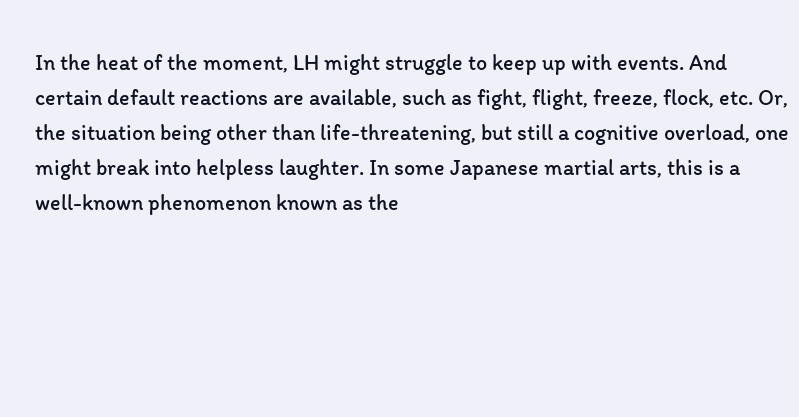In the heat of the moment, LH might struggle to keep up with events. And certain default reactions are available, such as fight, flight, freeze, flock, etc. Or, the situation being other than life-threatening, but still a cognitive overload, one might break into helpless laughter. In some Japanese martial arts, this is a well-known phenomenon known as the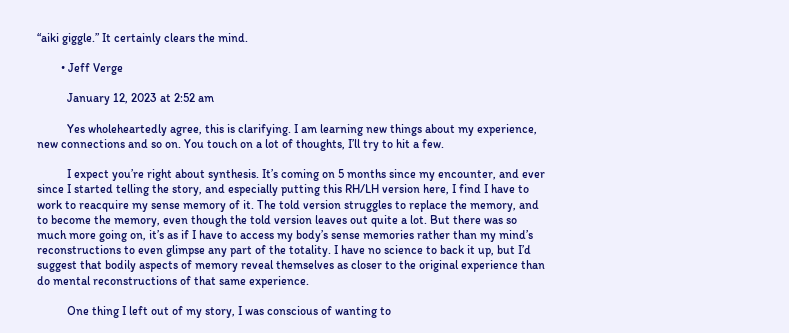“aiki giggle.” It certainly clears the mind.

        • Jeff Verge

          January 12, 2023 at 2:52 am

          Yes wholeheartedly agree, this is clarifying. I am learning new things about my experience, new connections and so on. You touch on a lot of thoughts, I’ll try to hit a few.

          I expect you’re right about synthesis. It’s coming on 5 months since my encounter, and ever since I started telling the story, and especially putting this RH/LH version here, I find I have to work to reacquire my sense memory of it. The told version struggles to replace the memory, and to become the memory, even though the told version leaves out quite a lot. But there was so much more going on, it’s as if I have to access my body’s sense memories rather than my mind’s reconstructions to even glimpse any part of the totality. I have no science to back it up, but I’d suggest that bodily aspects of memory reveal themselves as closer to the original experience than do mental reconstructions of that same experience.

          One thing I left out of my story, I was conscious of wanting to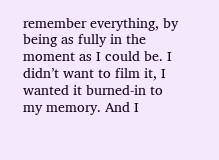remember everything, by being as fully in the moment as I could be. I didn’t want to film it, I wanted it burned-in to my memory. And I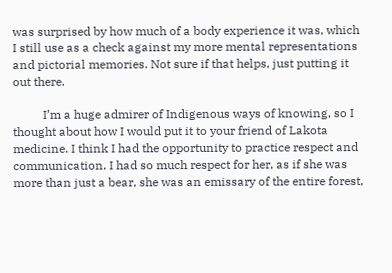was surprised by how much of a body experience it was, which I still use as a check against my more mental representations and pictorial memories. Not sure if that helps, just putting it out there.

          I’m a huge admirer of Indigenous ways of knowing, so I thought about how I would put it to your friend of Lakota medicine. I think I had the opportunity to practice respect and communication. I had so much respect for her, as if she was more than just a bear, she was an emissary of the entire forest,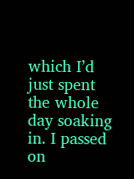which I’d just spent the whole day soaking in. I passed on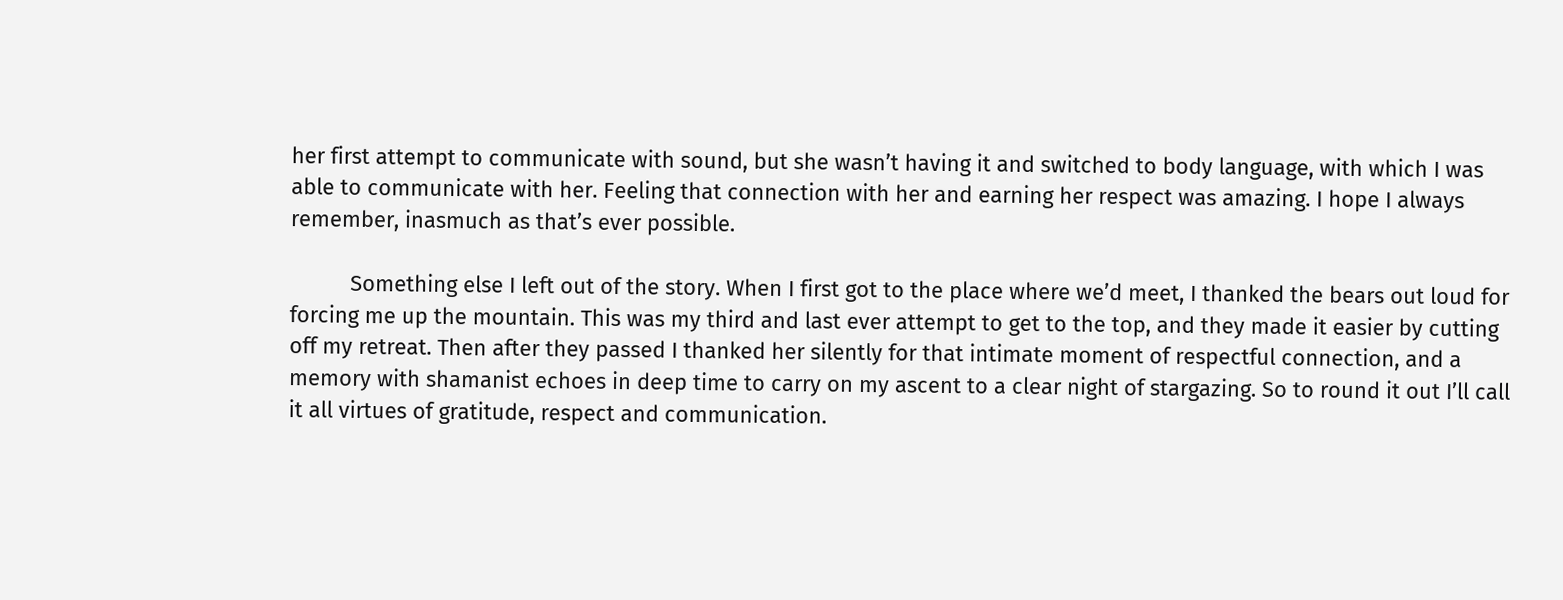her first attempt to communicate with sound, but she wasn’t having it and switched to body language, with which I was able to communicate with her. Feeling that connection with her and earning her respect was amazing. I hope I always remember, inasmuch as that’s ever possible.

          Something else I left out of the story. When I first got to the place where we’d meet, I thanked the bears out loud for forcing me up the mountain. This was my third and last ever attempt to get to the top, and they made it easier by cutting off my retreat. Then after they passed I thanked her silently for that intimate moment of respectful connection, and a memory with shamanist echoes in deep time to carry on my ascent to a clear night of stargazing. So to round it out I’ll call it all virtues of gratitude, respect and communication.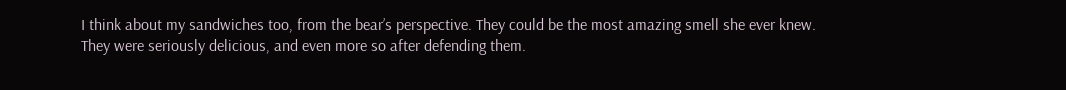I think about my sandwiches too, from the bear’s perspective. They could be the most amazing smell she ever knew. They were seriously delicious, and even more so after defending them.